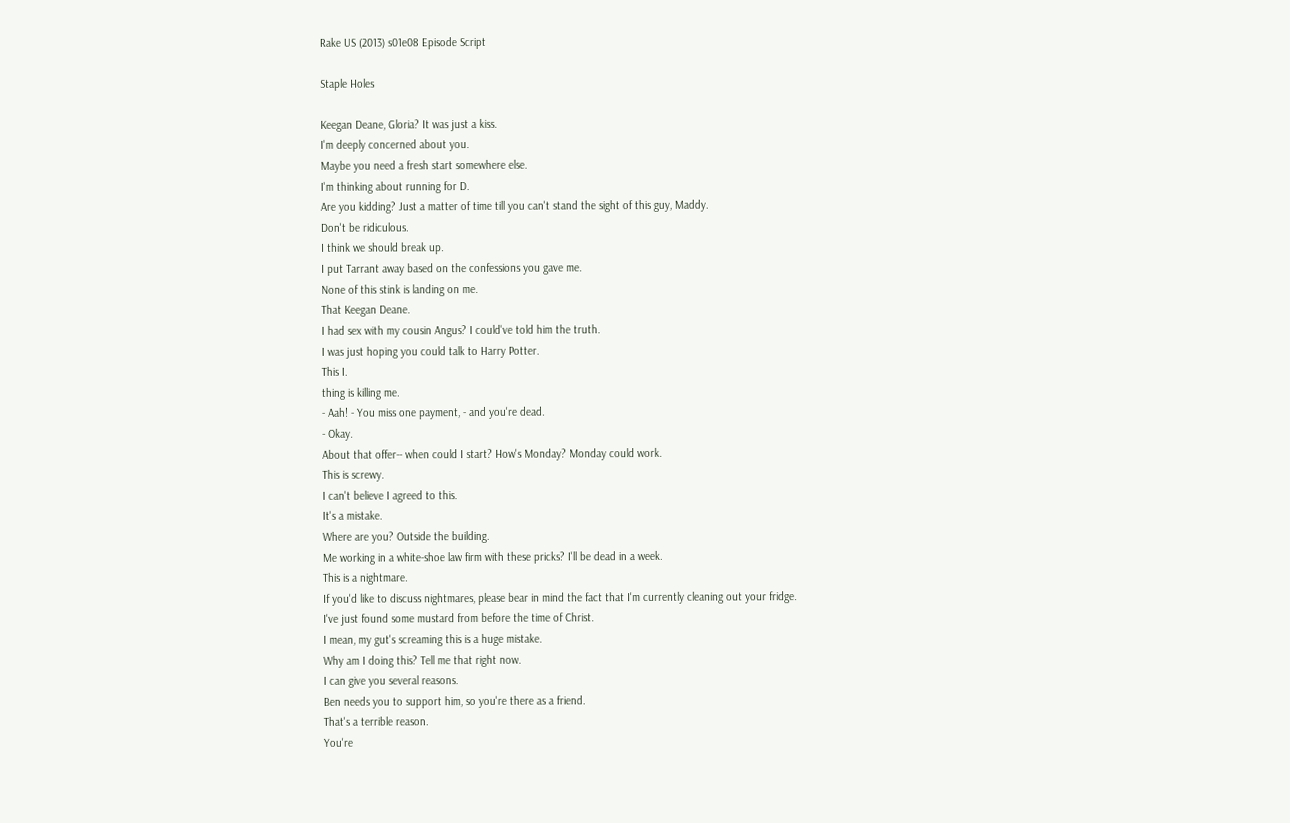Rake US (2013) s01e08 Episode Script

Staple Holes

Keegan Deane, Gloria? It was just a kiss.
I'm deeply concerned about you.
Maybe you need a fresh start somewhere else.
I'm thinking about running for D.
Are you kidding? Just a matter of time till you can't stand the sight of this guy, Maddy.
Don't be ridiculous.
I think we should break up.
I put Tarrant away based on the confessions you gave me.
None of this stink is landing on me.
That Keegan Deane.
I had sex with my cousin Angus? I could've told him the truth.
I was just hoping you could talk to Harry Potter.
This I.
thing is killing me.
- Aah! - You miss one payment, - and you're dead.
- Okay.
About that offer-- when could I start? How's Monday? Monday could work.
This is screwy.
I can't believe I agreed to this.
It's a mistake.
Where are you? Outside the building.
Me working in a white-shoe law firm with these pricks? I'll be dead in a week.
This is a nightmare.
If you'd like to discuss nightmares, please bear in mind the fact that I'm currently cleaning out your fridge.
I've just found some mustard from before the time of Christ.
I mean, my gut's screaming this is a huge mistake.
Why am I doing this? Tell me that right now.
I can give you several reasons.
Ben needs you to support him, so you're there as a friend.
That's a terrible reason.
You're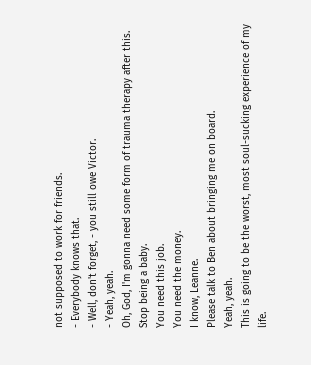not supposed to work for friends.
- Everybody knows that.
- Well, don't forget, - you still owe Victor.
- Yeah, yeah.
Oh, God, I'm gonna need some form of trauma therapy after this.
Stop being a baby.
You need this job.
You need the money.
I know, Leanne.
Please talk to Ben about bringing me on board.
Yeah, yeah.
This is going to be the worst, most soul-sucking experience of my life.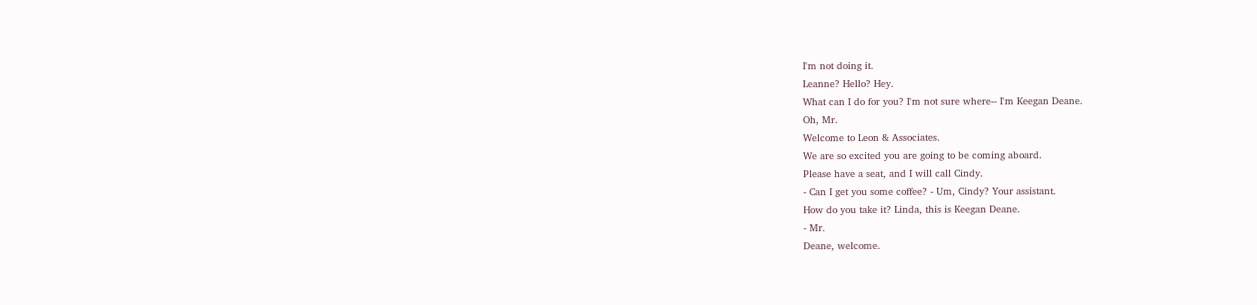I'm not doing it.
Leanne? Hello? Hey.
What can I do for you? I'm not sure where-- I'm Keegan Deane.
Oh, Mr.
Welcome to Leon & Associates.
We are so excited you are going to be coming aboard.
Please have a seat, and I will call Cindy.
- Can I get you some coffee? - Um, Cindy? Your assistant.
How do you take it? Linda, this is Keegan Deane.
- Mr.
Deane, welcome.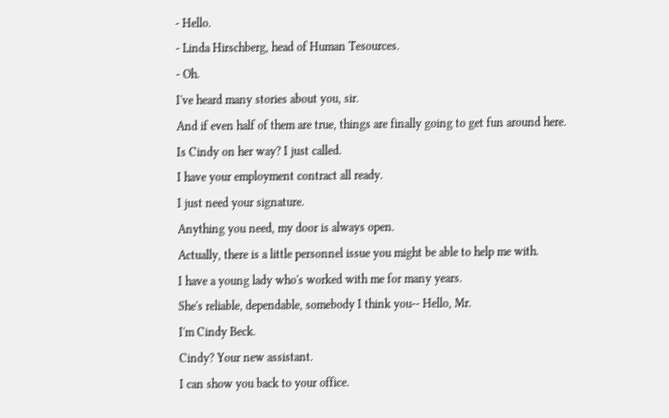- Hello.
- Linda Hirschberg, head of Human Tesources.
- Oh.
I've heard many stories about you, sir.
And if even half of them are true, things are finally going to get fun around here.
Is Cindy on her way? I just called.
I have your employment contract all ready.
I just need your signature.
Anything you need, my door is always open.
Actually, there is a little personnel issue you might be able to help me with.
I have a young lady who's worked with me for many years.
She's reliable, dependable, somebody I think you-- Hello, Mr.
I'm Cindy Beck.
Cindy? Your new assistant.
I can show you back to your office.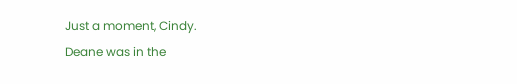Just a moment, Cindy.
Deane was in the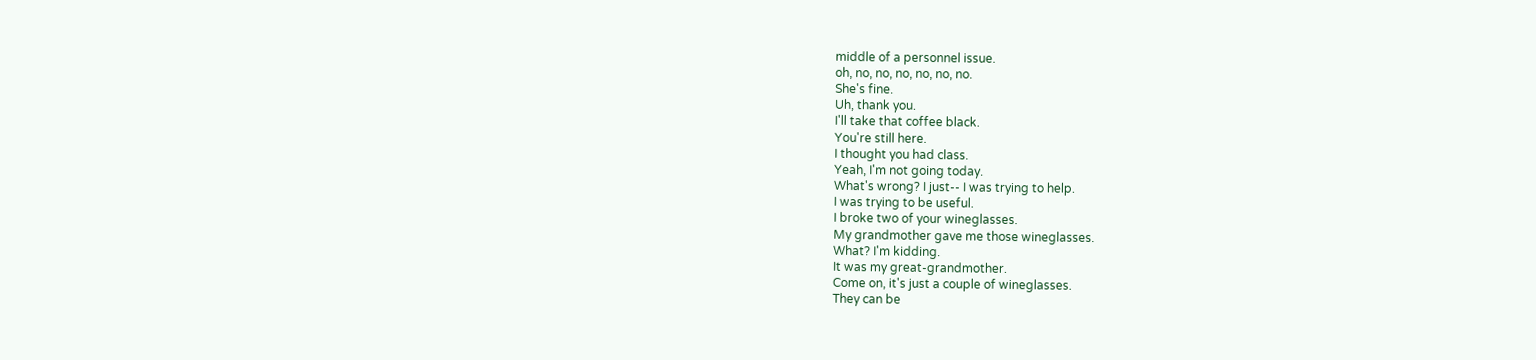middle of a personnel issue.
oh, no, no, no, no, no, no.
She's fine.
Uh, thank you.
I'll take that coffee black.
You're still here.
I thought you had class.
Yeah, I'm not going today.
What's wrong? I just-- I was trying to help.
I was trying to be useful.
I broke two of your wineglasses.
My grandmother gave me those wineglasses.
What? I'm kidding.
It was my great-grandmother.
Come on, it's just a couple of wineglasses.
They can be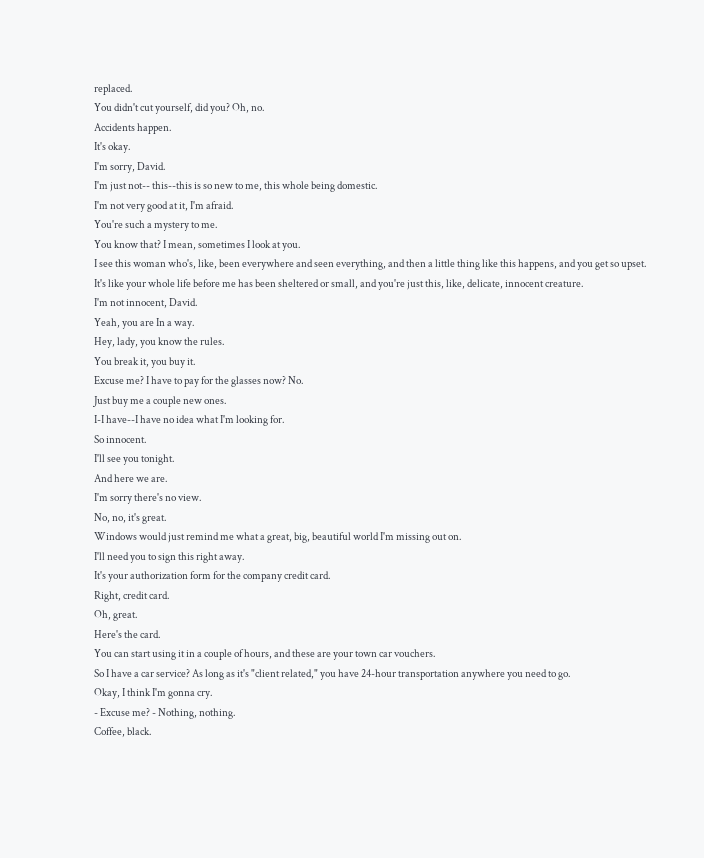replaced.
You didn't cut yourself, did you? Oh, no.
Accidents happen.
It's okay.
I'm sorry, David.
I'm just not-- this--this is so new to me, this whole being domestic.
I'm not very good at it, I'm afraid.
You're such a mystery to me.
You know that? I mean, sometimes I look at you.
I see this woman who's, like, been everywhere and seen everything, and then a little thing like this happens, and you get so upset.
It's like your whole life before me has been sheltered or small, and you're just this, like, delicate, innocent creature.
I'm not innocent, David.
Yeah, you are In a way.
Hey, lady, you know the rules.
You break it, you buy it.
Excuse me? I have to pay for the glasses now? No.
Just buy me a couple new ones.
I-I have--I have no idea what I'm looking for.
So innocent.
I'll see you tonight.
And here we are.
I'm sorry there's no view.
No, no, it's great.
Windows would just remind me what a great, big, beautiful world I'm missing out on.
I'll need you to sign this right away.
It's your authorization form for the company credit card.
Right, credit card.
Oh, great.
Here's the card.
You can start using it in a couple of hours, and these are your town car vouchers.
So I have a car service? As long as it's "client related," you have 24-hour transportation anywhere you need to go.
Okay, I think I'm gonna cry.
- Excuse me? - Nothing, nothing.
Coffee, black.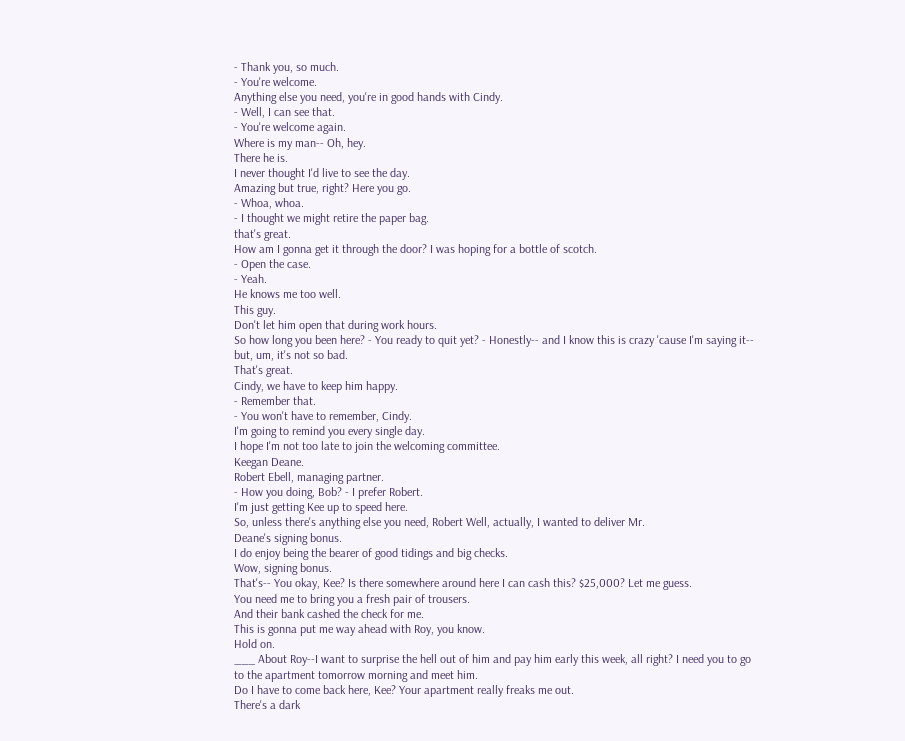- Thank you, so much.
- You're welcome.
Anything else you need, you're in good hands with Cindy.
- Well, I can see that.
- You're welcome again.
Where is my man-- Oh, hey.
There he is.
I never thought I'd live to see the day.
Amazing but true, right? Here you go.
- Whoa, whoa.
- I thought we might retire the paper bag.
that's great.
How am I gonna get it through the door? I was hoping for a bottle of scotch.
- Open the case.
- Yeah.
He knows me too well.
This guy.
Don't let him open that during work hours.
So how long you been here? - You ready to quit yet? - Honestly-- and I know this is crazy 'cause I'm saying it-- but, um, it's not so bad.
That's great.
Cindy, we have to keep him happy.
- Remember that.
- You won't have to remember, Cindy.
I'm going to remind you every single day.
I hope I'm not too late to join the welcoming committee.
Keegan Deane.
Robert Ebell, managing partner.
- How you doing, Bob? - I prefer Robert.
I'm just getting Kee up to speed here.
So, unless there's anything else you need, Robert Well, actually, I wanted to deliver Mr.
Deane's signing bonus.
I do enjoy being the bearer of good tidings and big checks.
Wow, signing bonus.
That's-- You okay, Kee? Is there somewhere around here I can cash this? $25,000? Let me guess.
You need me to bring you a fresh pair of trousers.
And their bank cashed the check for me.
This is gonna put me way ahead with Roy, you know.
Hold on.
___ About Roy--I want to surprise the hell out of him and pay him early this week, all right? I need you to go to the apartment tomorrow morning and meet him.
Do I have to come back here, Kee? Your apartment really freaks me out.
There's a dark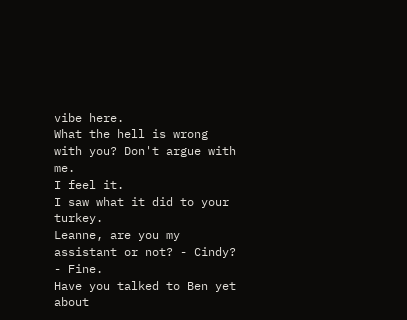vibe here.
What the hell is wrong with you? Don't argue with me.
I feel it.
I saw what it did to your turkey.
Leanne, are you my assistant or not? - Cindy? - Fine.
Have you talked to Ben yet about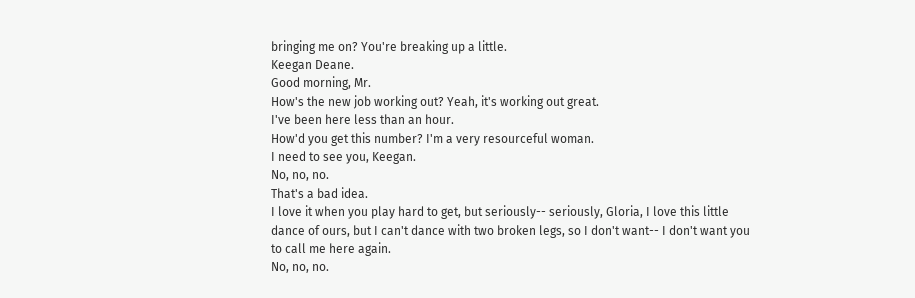bringing me on? You're breaking up a little.
Keegan Deane.
Good morning, Mr.
How's the new job working out? Yeah, it's working out great.
I've been here less than an hour.
How'd you get this number? I'm a very resourceful woman.
I need to see you, Keegan.
No, no, no.
That's a bad idea.
I love it when you play hard to get, but seriously-- seriously, Gloria, I love this little dance of ours, but I can't dance with two broken legs, so I don't want-- I don't want you to call me here again.
No, no, no.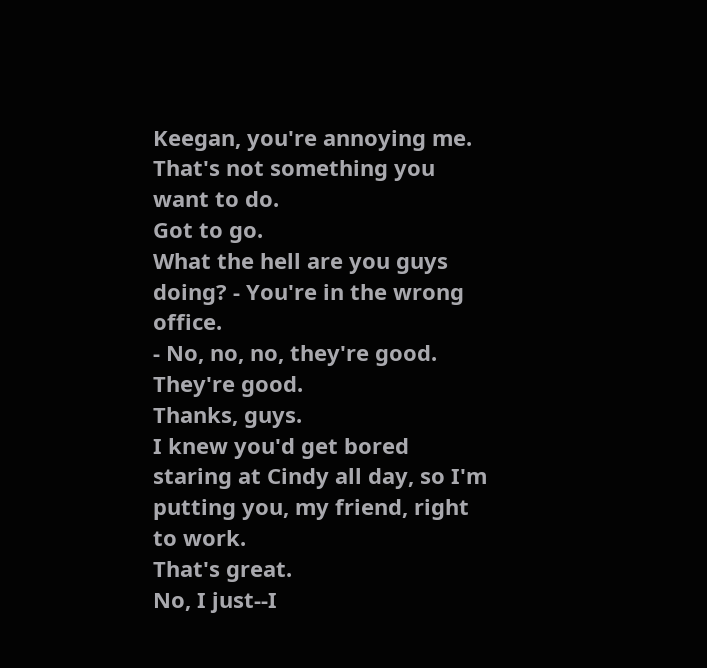Keegan, you're annoying me.
That's not something you want to do.
Got to go.
What the hell are you guys doing? - You're in the wrong office.
- No, no, no, they're good.
They're good.
Thanks, guys.
I knew you'd get bored staring at Cindy all day, so I'm putting you, my friend, right to work.
That's great.
No, I just--I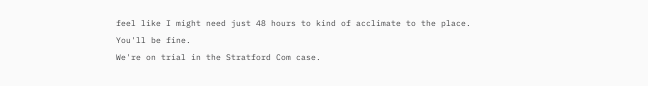feel like I might need just 48 hours to kind of acclimate to the place.
You'll be fine.
We're on trial in the Stratford Com case.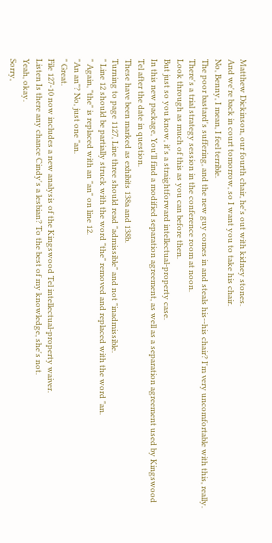Matthew Dickinson, our fourth chair, he's out with kidney stones.
And we're back in court tomorrow, so I want you to take his chair.
No, Benny, I mean, I feel terrible.
The poor bastard's suffering, and the new guy comes in and steals his--his chair? I'm very uncomfortable with this, really.
There's a trial strategy session in the conference room at noon.
Look through as much of this as you can before then.
But just so you know, it's a straightforward intellectual-property case.
In this new package, You'll find a modified separation agreement, as well as a separation agreement used by Kingswood Tel after the date in question.
These have been marked as exhibits 138a and 138b.
Turning to page 1127, Line three should read "admissible" and not "inadmissible.
" Line 12 should be partially struck with the word "the" removed and replaced with the word "an.
" Again, "the" is replaced with an "an" on line 12.
"An an"? No, just one "an.
" Great.
File 127-10 now includes a new analysis of the Kingswood Tel intellectual-property waiver.
Listen Is there any chance Cindy's a lesbian? To the best of my knowledge, she's not.
Yeah, okay.
Sorry,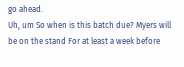go ahead.
Uh, um So when is this batch due? Myers will be on the stand For at least a week before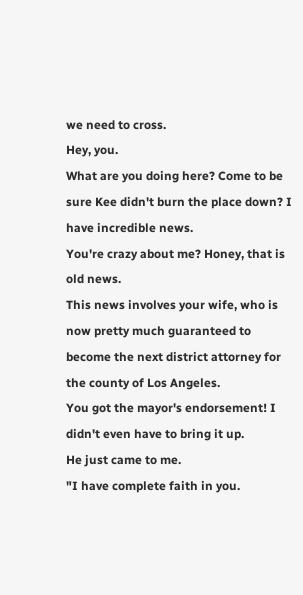we need to cross.
Hey, you.
What are you doing here? Come to be sure Kee didn't burn the place down? I have incredible news.
You're crazy about me? Honey, that is old news.
This news involves your wife, who is now pretty much guaranteed to become the next district attorney for the county of Los Angeles.
You got the mayor's endorsement! I didn't even have to bring it up.
He just came to me.
"I have complete faith in you.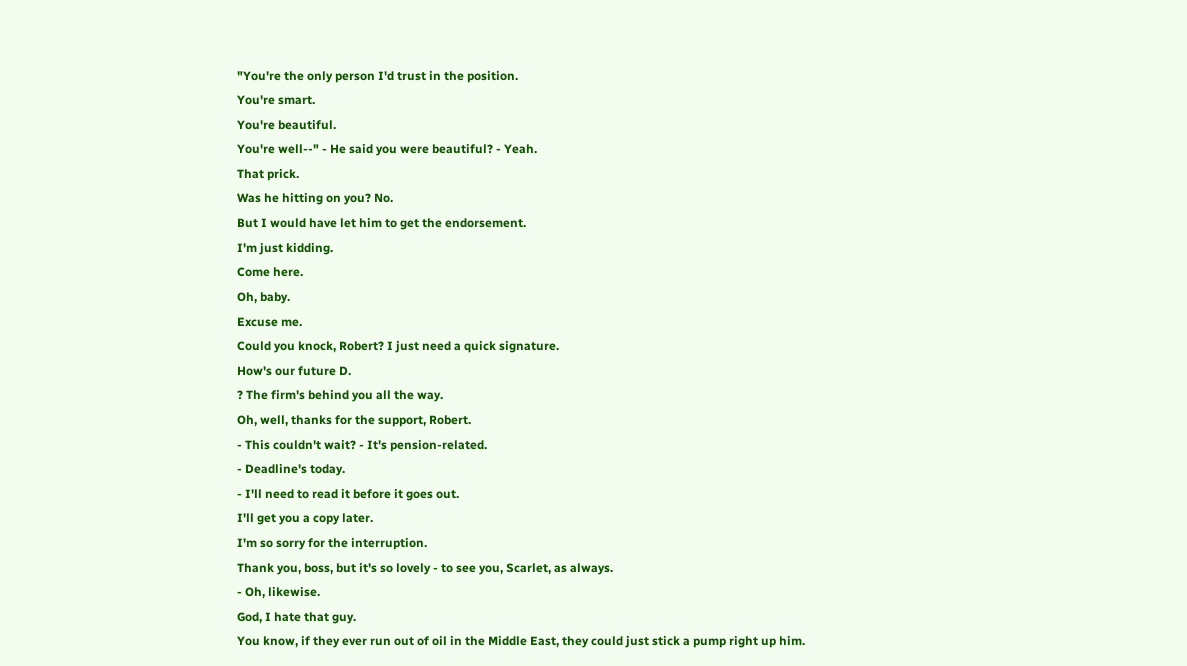"You're the only person I'd trust in the position.
You're smart.
You're beautiful.
You're well--" - He said you were beautiful? - Yeah.
That prick.
Was he hitting on you? No.
But I would have let him to get the endorsement.
I'm just kidding.
Come here.
Oh, baby.
Excuse me.
Could you knock, Robert? I just need a quick signature.
How's our future D.
? The firm's behind you all the way.
Oh, well, thanks for the support, Robert.
- This couldn't wait? - It's pension-related.
- Deadline's today.
- I'll need to read it before it goes out.
I'll get you a copy later.
I'm so sorry for the interruption.
Thank you, boss, but it's so lovely - to see you, Scarlet, as always.
- Oh, likewise.
God, I hate that guy.
You know, if they ever run out of oil in the Middle East, they could just stick a pump right up him.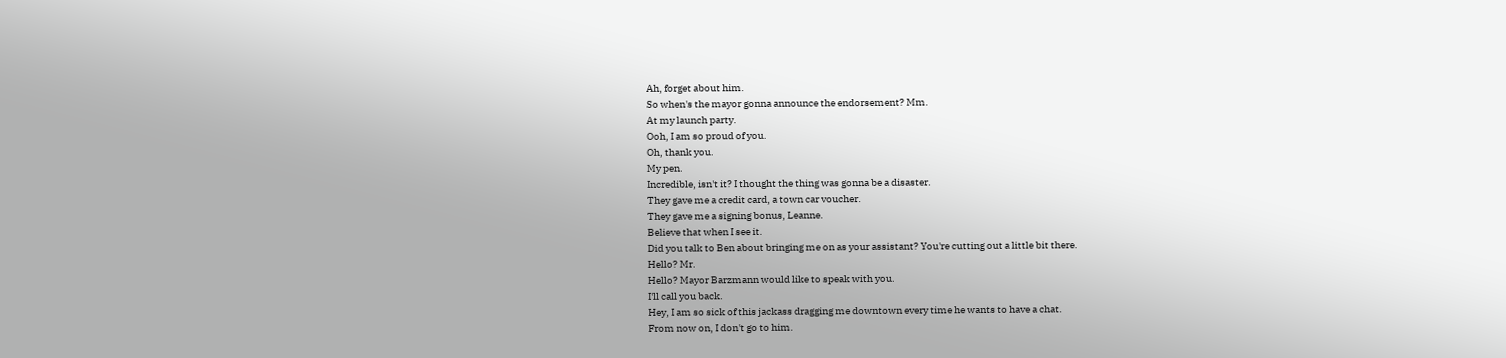Ah, forget about him.
So when's the mayor gonna announce the endorsement? Mm.
At my launch party.
Ooh, I am so proud of you.
Oh, thank you.
My pen.
Incredible, isn't it? I thought the thing was gonna be a disaster.
They gave me a credit card, a town car voucher.
They gave me a signing bonus, Leanne.
Believe that when I see it.
Did you talk to Ben about bringing me on as your assistant? You're cutting out a little bit there.
Hello? Mr.
Hello? Mayor Barzmann would like to speak with you.
I'll call you back.
Hey, I am so sick of this jackass dragging me downtown every time he wants to have a chat.
From now on, I don't go to him.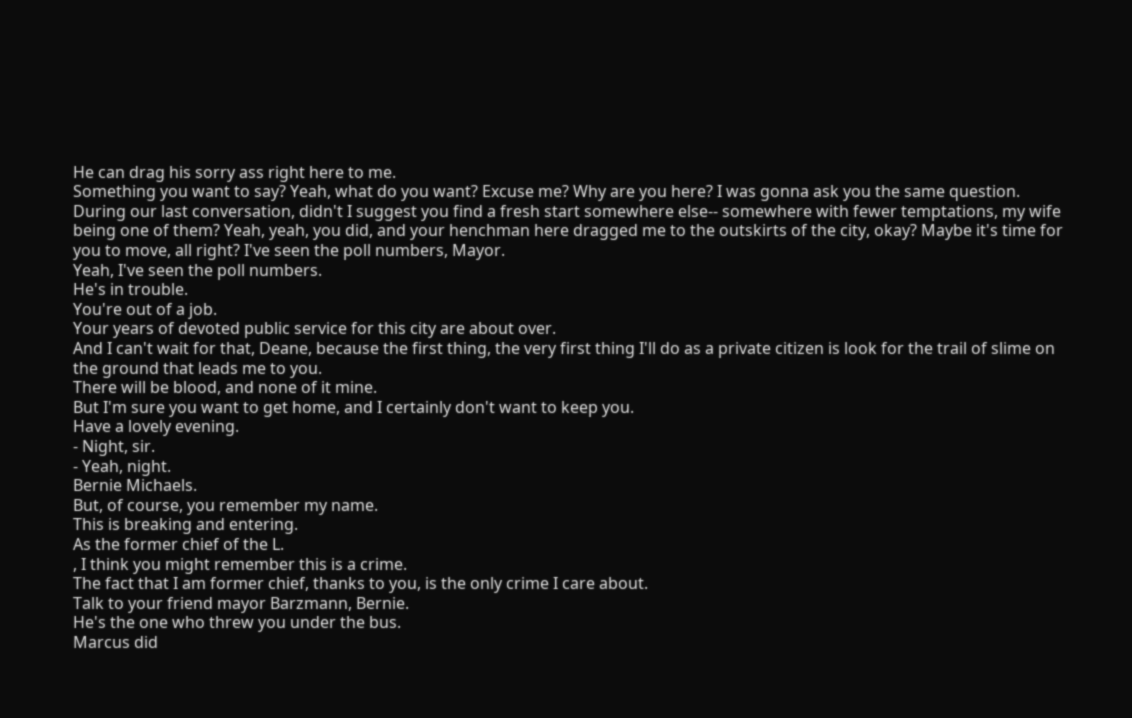He can drag his sorry ass right here to me.
Something you want to say? Yeah, what do you want? Excuse me? Why are you here? I was gonna ask you the same question.
During our last conversation, didn't I suggest you find a fresh start somewhere else-- somewhere with fewer temptations, my wife being one of them? Yeah, yeah, you did, and your henchman here dragged me to the outskirts of the city, okay? Maybe it's time for you to move, all right? I've seen the poll numbers, Mayor.
Yeah, I've seen the poll numbers.
He's in trouble.
You're out of a job.
Your years of devoted public service for this city are about over.
And I can't wait for that, Deane, because the first thing, the very first thing I'll do as a private citizen is look for the trail of slime on the ground that leads me to you.
There will be blood, and none of it mine.
But I'm sure you want to get home, and I certainly don't want to keep you.
Have a lovely evening.
- Night, sir.
- Yeah, night.
Bernie Michaels.
But, of course, you remember my name.
This is breaking and entering.
As the former chief of the L.
, I think you might remember this is a crime.
The fact that I am former chief, thanks to you, is the only crime I care about.
Talk to your friend mayor Barzmann, Bernie.
He's the one who threw you under the bus.
Marcus did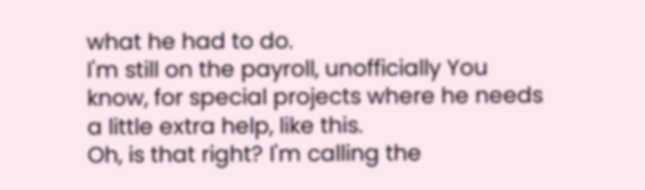what he had to do.
I'm still on the payroll, unofficially You know, for special projects where he needs a little extra help, like this.
Oh, is that right? I'm calling the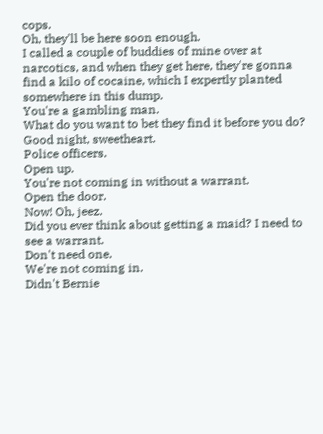cops.
Oh, they'll be here soon enough.
I called a couple of buddies of mine over at narcotics, and when they get here, they're gonna find a kilo of cocaine, which I expertly planted somewhere in this dump.
You're a gambling man.
What do you want to bet they find it before you do? Good night, sweetheart.
Police officers.
Open up.
You're not coming in without a warrant.
Open the door.
Now! Oh, jeez.
Did you ever think about getting a maid? I need to see a warrant.
Don't need one.
We're not coming in.
Didn't Bernie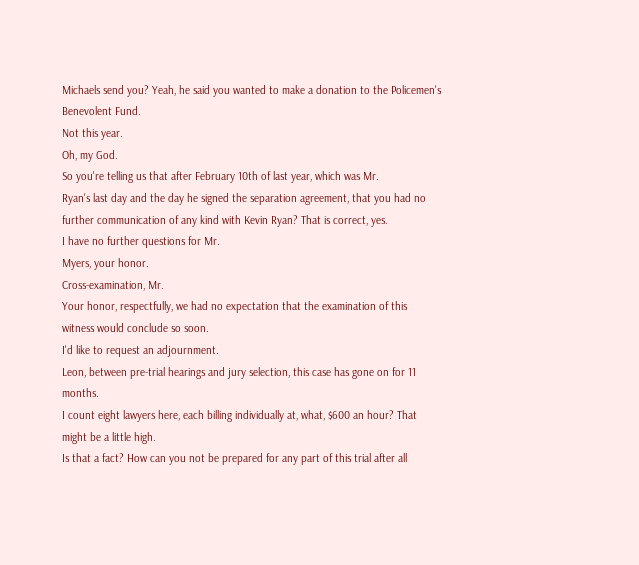Michaels send you? Yeah, he said you wanted to make a donation to the Policemen's Benevolent Fund.
Not this year.
Oh, my God.
So you're telling us that after February 10th of last year, which was Mr.
Ryan's last day and the day he signed the separation agreement, that you had no further communication of any kind with Kevin Ryan? That is correct, yes.
I have no further questions for Mr.
Myers, your honor.
Cross-examination, Mr.
Your honor, respectfully, we had no expectation that the examination of this witness would conclude so soon.
I'd like to request an adjournment.
Leon, between pre-trial hearings and jury selection, this case has gone on for 11 months.
I count eight lawyers here, each billing individually at, what, $600 an hour? That might be a little high.
Is that a fact? How can you not be prepared for any part of this trial after all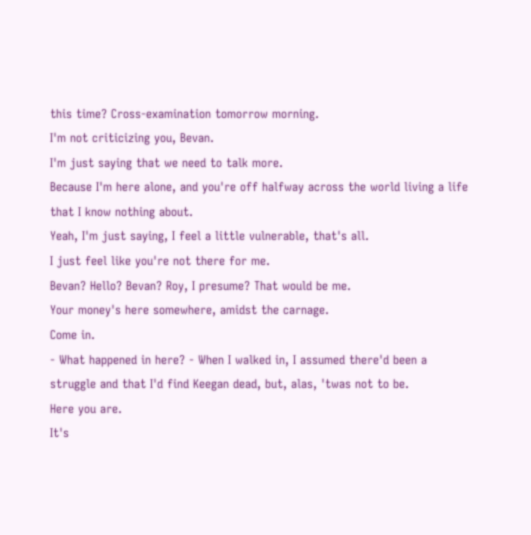this time? Cross-examination tomorrow morning.
I'm not criticizing you, Bevan.
I'm just saying that we need to talk more.
Because I'm here alone, and you're off halfway across the world living a life that I know nothing about.
Yeah, I'm just saying, I feel a little vulnerable, that's all.
I just feel like you're not there for me.
Bevan? Hello? Bevan? Roy, I presume? That would be me.
Your money's here somewhere, amidst the carnage.
Come in.
- What happened in here? - When I walked in, I assumed there'd been a struggle and that I'd find Keegan dead, but, alas, 'twas not to be.
Here you are.
It's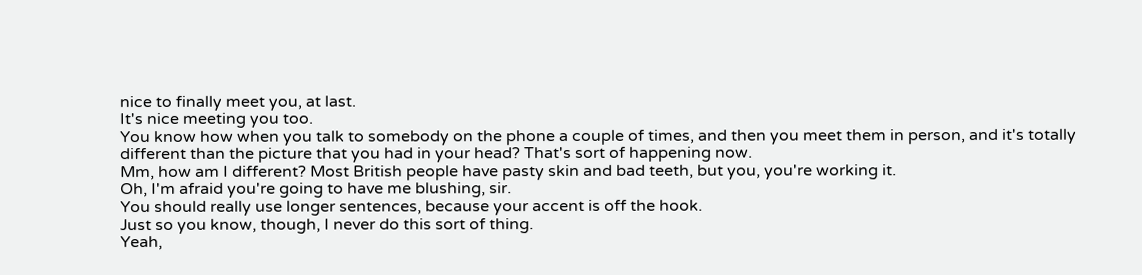nice to finally meet you, at last.
It's nice meeting you too.
You know how when you talk to somebody on the phone a couple of times, and then you meet them in person, and it's totally different than the picture that you had in your head? That's sort of happening now.
Mm, how am I different? Most British people have pasty skin and bad teeth, but you, you're working it.
Oh, I'm afraid you're going to have me blushing, sir.
You should really use longer sentences, because your accent is off the hook.
Just so you know, though, I never do this sort of thing.
Yeah,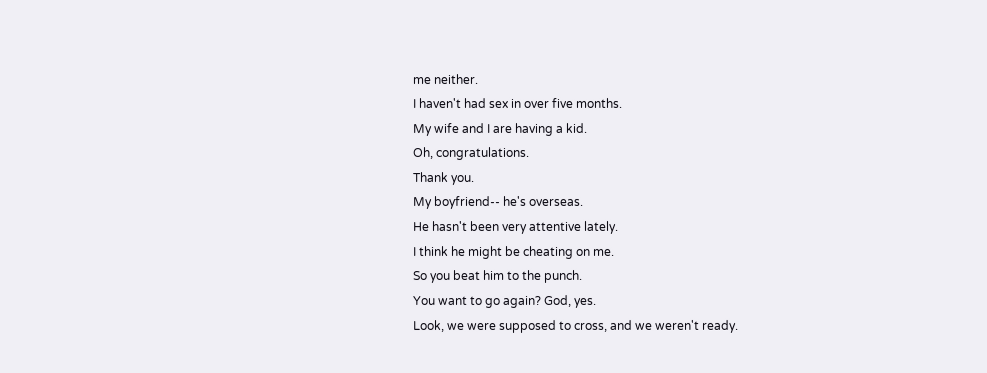me neither.
I haven't had sex in over five months.
My wife and I are having a kid.
Oh, congratulations.
Thank you.
My boyfriend-- he's overseas.
He hasn't been very attentive lately.
I think he might be cheating on me.
So you beat him to the punch.
You want to go again? God, yes.
Look, we were supposed to cross, and we weren't ready.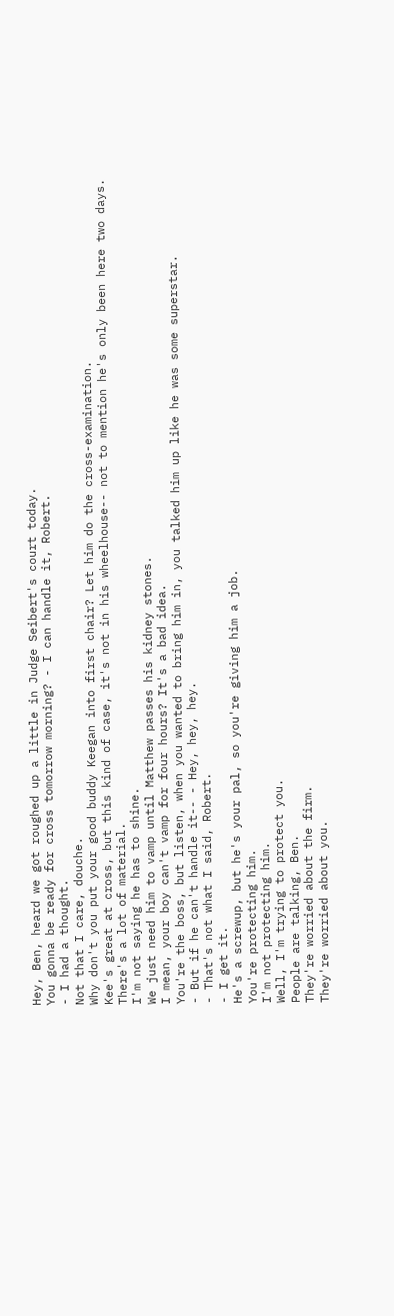Hey, Ben, heard we got roughed up a little in Judge Seibert's court today.
You gonna be ready for cross tomorrow morning? - I can handle it, Robert.
- I had a thought.
Not that I care, douche.
Why don't you put your good buddy Keegan into first chair? Let him do the cross-examination.
Kee's great at cross, but this kind of case, it's not in his wheelhouse-- not to mention he's only been here two days.
There's a lot of material.
I'm not saying he has to shine.
We just need him to vamp until Matthew passes his kidney stones.
I mean, your boy can't vamp for four hours? It's a bad idea.
You're the boss, but listen, when you wanted to bring him in, you talked him up like he was some superstar.
- But if he can't handle it-- - Hey, hey, hey.
- That's not what I said, Robert.
- I get it.
He's a screwup, but he's your pal, so you're giving him a job.
You're protecting him.
I'm not protecting him.
Well, I'm trying to protect you.
People are talking, Ben.
They're worried about the firm.
They're worried about you.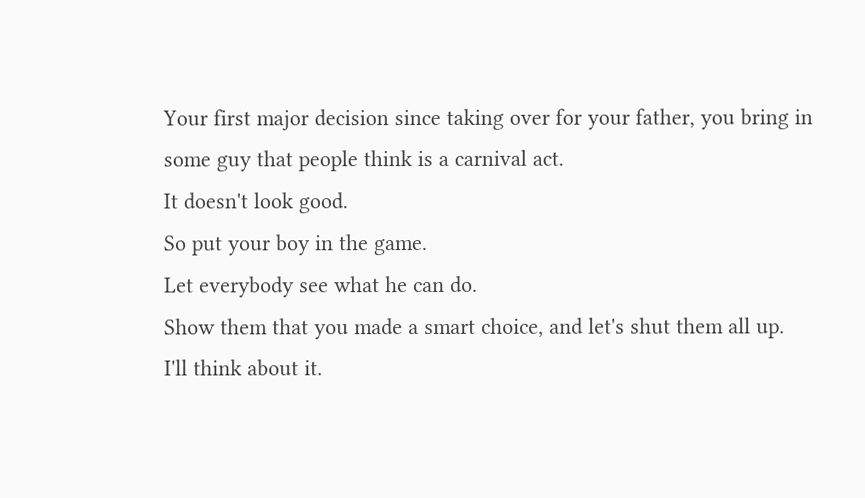Your first major decision since taking over for your father, you bring in some guy that people think is a carnival act.
It doesn't look good.
So put your boy in the game.
Let everybody see what he can do.
Show them that you made a smart choice, and let's shut them all up.
I'll think about it.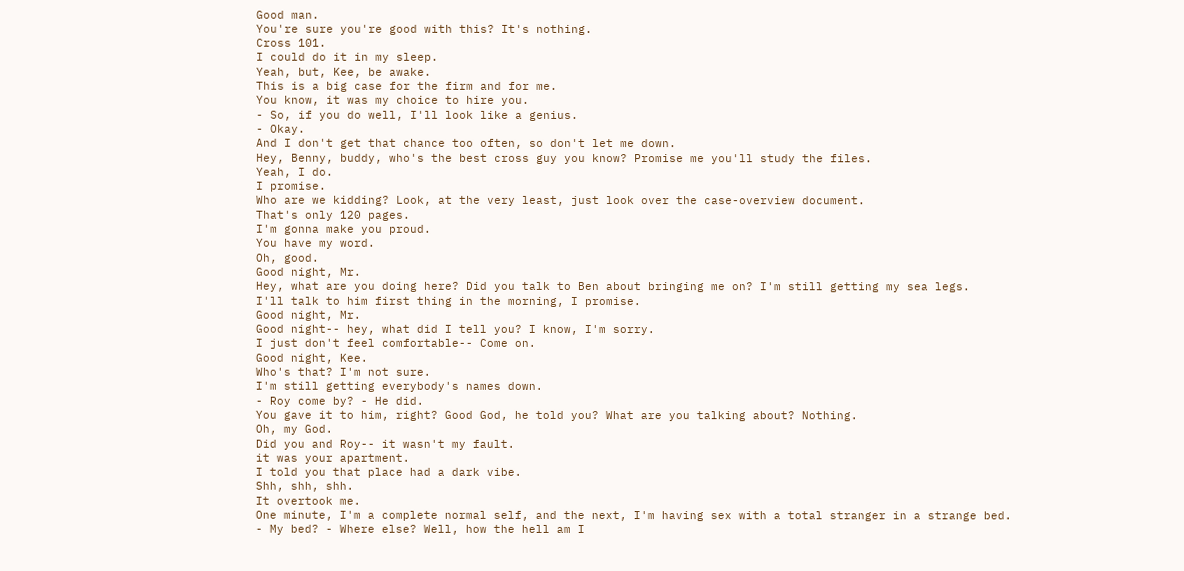Good man.
You're sure you're good with this? It's nothing.
Cross 101.
I could do it in my sleep.
Yeah, but, Kee, be awake.
This is a big case for the firm and for me.
You know, it was my choice to hire you.
- So, if you do well, I'll look like a genius.
- Okay.
And I don't get that chance too often, so don't let me down.
Hey, Benny, buddy, who's the best cross guy you know? Promise me you'll study the files.
Yeah, I do.
I promise.
Who are we kidding? Look, at the very least, just look over the case-overview document.
That's only 120 pages.
I'm gonna make you proud.
You have my word.
Oh, good.
Good night, Mr.
Hey, what are you doing here? Did you talk to Ben about bringing me on? I'm still getting my sea legs.
I'll talk to him first thing in the morning, I promise.
Good night, Mr.
Good night-- hey, what did I tell you? I know, I'm sorry.
I just don't feel comfortable-- Come on.
Good night, Kee.
Who's that? I'm not sure.
I'm still getting everybody's names down.
- Roy come by? - He did.
You gave it to him, right? Good God, he told you? What are you talking about? Nothing.
Oh, my God.
Did you and Roy-- it wasn't my fault.
it was your apartment.
I told you that place had a dark vibe.
Shh, shh, shh.
It overtook me.
One minute, I'm a complete normal self, and the next, I'm having sex with a total stranger in a strange bed.
- My bed? - Where else? Well, how the hell am I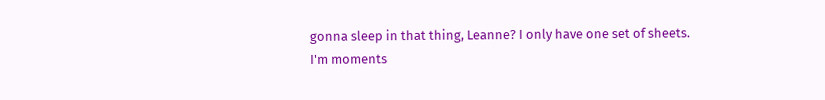gonna sleep in that thing, Leanne? I only have one set of sheets.
I'm moments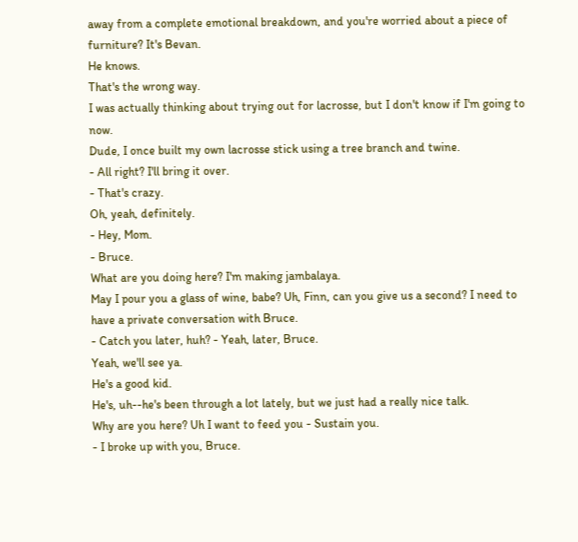away from a complete emotional breakdown, and you're worried about a piece of furniture? It's Bevan.
He knows.
That's the wrong way.
I was actually thinking about trying out for lacrosse, but I don't know if I'm going to now.
Dude, I once built my own lacrosse stick using a tree branch and twine.
- All right? I'll bring it over.
- That's crazy.
Oh, yeah, definitely.
- Hey, Mom.
- Bruce.
What are you doing here? I'm making jambalaya.
May I pour you a glass of wine, babe? Uh, Finn, can you give us a second? I need to have a private conversation with Bruce.
- Catch you later, huh? - Yeah, later, Bruce.
Yeah, we'll see ya.
He's a good kid.
He's, uh--he's been through a lot lately, but we just had a really nice talk.
Why are you here? Uh I want to feed you - Sustain you.
- I broke up with you, Bruce.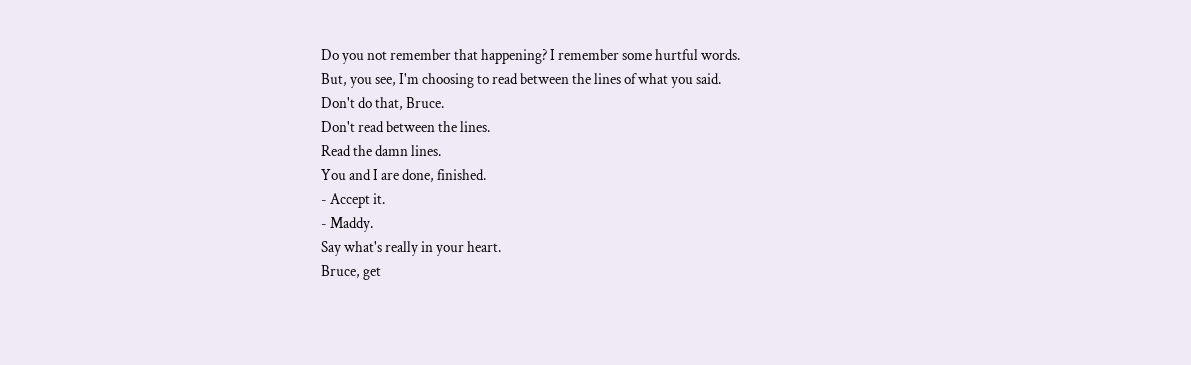Do you not remember that happening? I remember some hurtful words.
But, you see, I'm choosing to read between the lines of what you said.
Don't do that, Bruce.
Don't read between the lines.
Read the damn lines.
You and I are done, finished.
- Accept it.
- Maddy.
Say what's really in your heart.
Bruce, get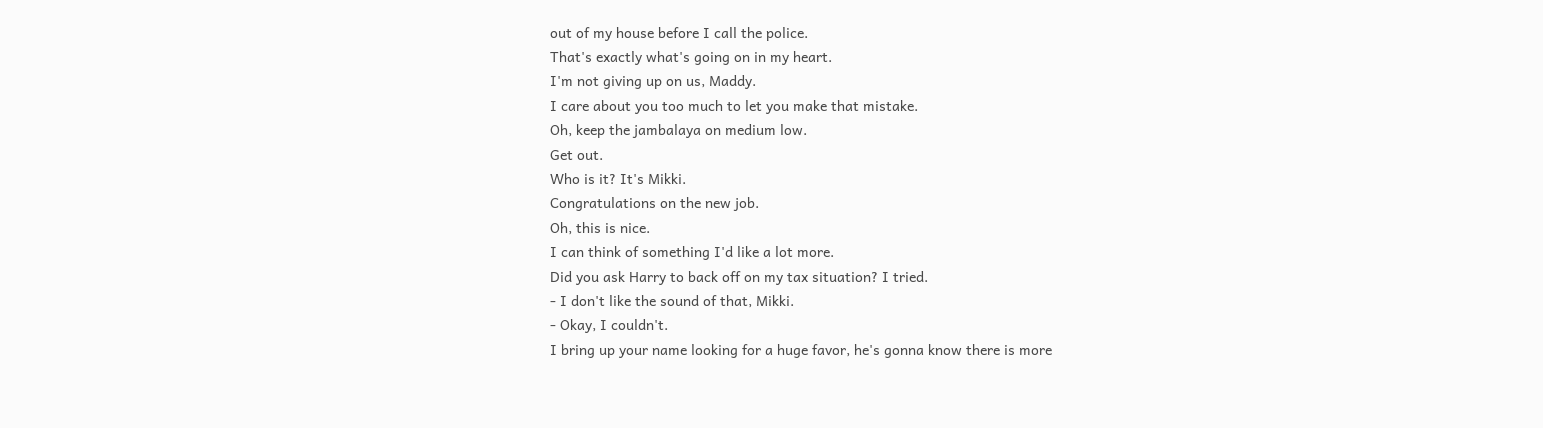out of my house before I call the police.
That's exactly what's going on in my heart.
I'm not giving up on us, Maddy.
I care about you too much to let you make that mistake.
Oh, keep the jambalaya on medium low.
Get out.
Who is it? It's Mikki.
Congratulations on the new job.
Oh, this is nice.
I can think of something I'd like a lot more.
Did you ask Harry to back off on my tax situation? I tried.
- I don't like the sound of that, Mikki.
- Okay, I couldn't.
I bring up your name looking for a huge favor, he's gonna know there is more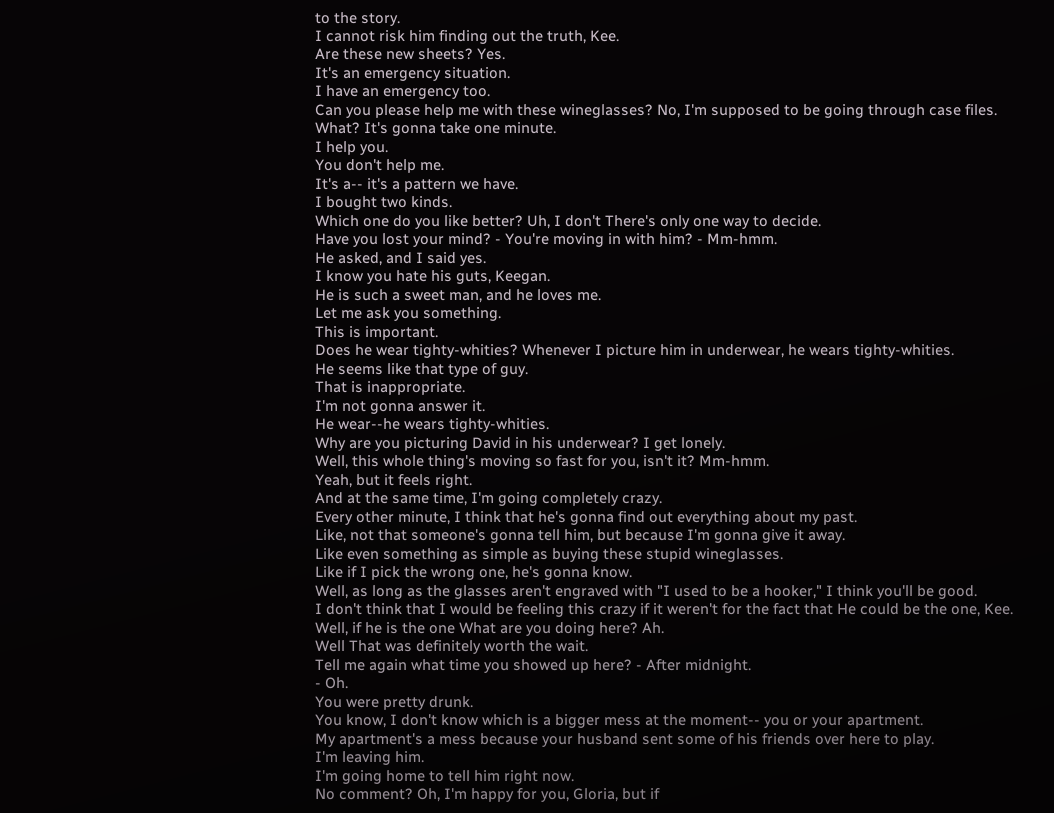to the story.
I cannot risk him finding out the truth, Kee.
Are these new sheets? Yes.
It's an emergency situation.
I have an emergency too.
Can you please help me with these wineglasses? No, I'm supposed to be going through case files.
What? It's gonna take one minute.
I help you.
You don't help me.
It's a-- it's a pattern we have.
I bought two kinds.
Which one do you like better? Uh, I don't There's only one way to decide.
Have you lost your mind? - You're moving in with him? - Mm-hmm.
He asked, and I said yes.
I know you hate his guts, Keegan.
He is such a sweet man, and he loves me.
Let me ask you something.
This is important.
Does he wear tighty-whities? Whenever I picture him in underwear, he wears tighty-whities.
He seems like that type of guy.
That is inappropriate.
I'm not gonna answer it.
He wear--he wears tighty-whities.
Why are you picturing David in his underwear? I get lonely.
Well, this whole thing's moving so fast for you, isn't it? Mm-hmm.
Yeah, but it feels right.
And at the same time, I'm going completely crazy.
Every other minute, I think that he's gonna find out everything about my past.
Like, not that someone's gonna tell him, but because I'm gonna give it away.
Like even something as simple as buying these stupid wineglasses.
Like if I pick the wrong one, he's gonna know.
Well, as long as the glasses aren't engraved with "I used to be a hooker," I think you'll be good.
I don't think that I would be feeling this crazy if it weren't for the fact that He could be the one, Kee.
Well, if he is the one What are you doing here? Ah.
Well That was definitely worth the wait.
Tell me again what time you showed up here? - After midnight.
- Oh.
You were pretty drunk.
You know, I don't know which is a bigger mess at the moment-- you or your apartment.
My apartment's a mess because your husband sent some of his friends over here to play.
I'm leaving him.
I'm going home to tell him right now.
No comment? Oh, I'm happy for you, Gloria, but if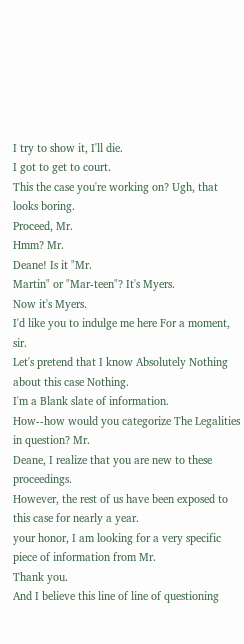I try to show it, I'll die.
I got to get to court.
This the case you're working on? Ugh, that looks boring.
Proceed, Mr.
Hmm? Mr.
Deane! Is it "Mr.
Martin" or "Mar-teen"? It's Myers.
Now it's Myers.
I'd like you to indulge me here For a moment, sir.
Let's pretend that I know Absolutely Nothing about this case Nothing.
I'm a Blank slate of information.
How--how would you categorize The Legalities in question? Mr.
Deane, I realize that you are new to these proceedings.
However, the rest of us have been exposed to this case for nearly a year.
your honor, I am looking for a very specific piece of information from Mr.
Thank you.
And I believe this line of line of questioning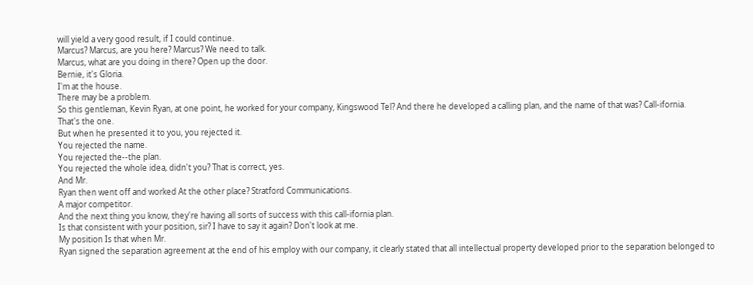will yield a very good result, if I could continue.
Marcus? Marcus, are you here? Marcus? We need to talk.
Marcus, what are you doing in there? Open up the door.
Bernie, it's Gloria.
I'm at the house.
There may be a problem.
So this gentleman, Kevin Ryan, at one point, he worked for your company, Kingswood Tel? And there he developed a calling plan, and the name of that was? Call-ifornia.
That's the one.
But when he presented it to you, you rejected it.
You rejected the name.
You rejected the--the plan.
You rejected the whole idea, didn't you? That is correct, yes.
And Mr.
Ryan then went off and worked At the other place? Stratford Communications.
A major competitor.
And the next thing you know, they're having all sorts of success with this call-ifornia plan.
Is that consistent with your position, sir? I have to say it again? Don't look at me.
My position Is that when Mr.
Ryan signed the separation agreement at the end of his employ with our company, it clearly stated that all intellectual property developed prior to the separation belonged to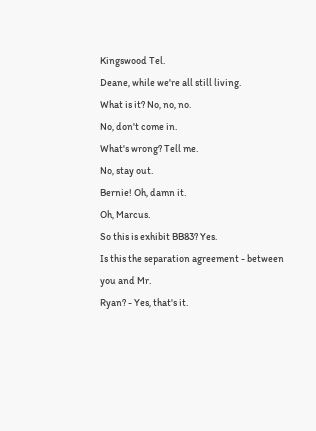Kingswood Tel.
Deane, while we're all still living.
What is it? No, no, no.
No, don't come in.
What's wrong? Tell me.
No, stay out.
Bernie! Oh, damn it.
Oh, Marcus.
So this is exhibit BB83? Yes.
Is this the separation agreement - between you and Mr.
Ryan? - Yes, that's it.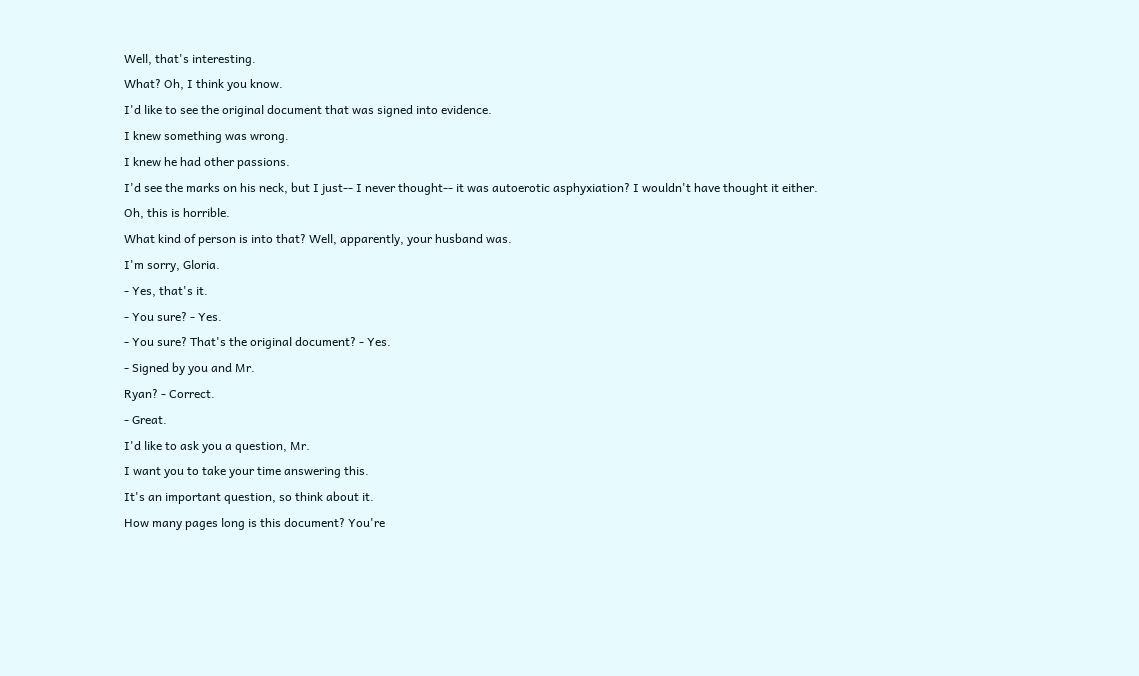Well, that's interesting.
What? Oh, I think you know.
I'd like to see the original document that was signed into evidence.
I knew something was wrong.
I knew he had other passions.
I'd see the marks on his neck, but I just-- I never thought-- it was autoerotic asphyxiation? I wouldn't have thought it either.
Oh, this is horrible.
What kind of person is into that? Well, apparently, your husband was.
I'm sorry, Gloria.
- Yes, that's it.
- You sure? - Yes.
- You sure? That's the original document? - Yes.
- Signed by you and Mr.
Ryan? - Correct.
- Great.
I'd like to ask you a question, Mr.
I want you to take your time answering this.
It's an important question, so think about it.
How many pages long is this document? You're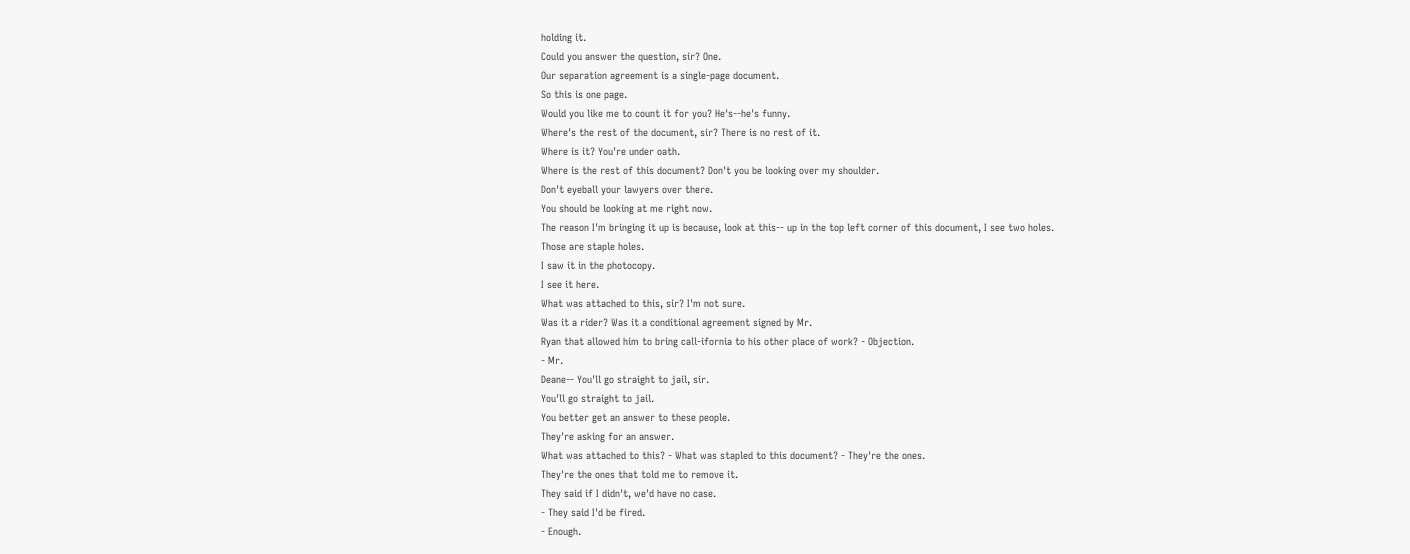holding it.
Could you answer the question, sir? One.
Our separation agreement is a single-page document.
So this is one page.
Would you like me to count it for you? He's--he's funny.
Where's the rest of the document, sir? There is no rest of it.
Where is it? You're under oath.
Where is the rest of this document? Don't you be looking over my shoulder.
Don't eyeball your lawyers over there.
You should be looking at me right now.
The reason I'm bringing it up is because, look at this-- up in the top left corner of this document, I see two holes.
Those are staple holes.
I saw it in the photocopy.
I see it here.
What was attached to this, sir? I'm not sure.
Was it a rider? Was it a conditional agreement signed by Mr.
Ryan that allowed him to bring call-ifornia to his other place of work? - Objection.
- Mr.
Deane-- You'll go straight to jail, sir.
You'll go straight to jail.
You better get an answer to these people.
They're asking for an answer.
What was attached to this? - What was stapled to this document? - They're the ones.
They're the ones that told me to remove it.
They said if I didn't, we'd have no case.
- They said I'd be fired.
- Enough.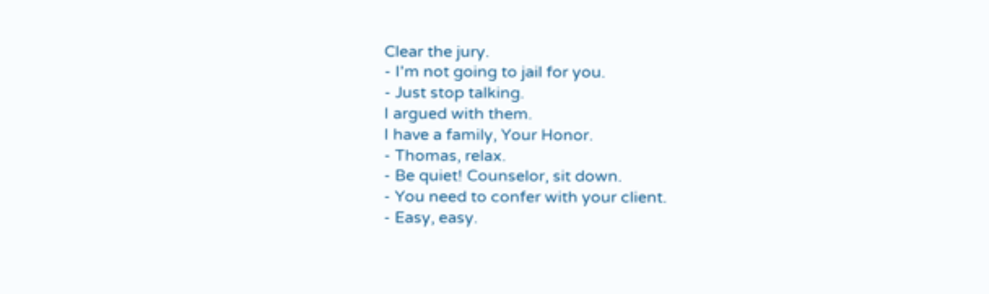Clear the jury.
- I'm not going to jail for you.
- Just stop talking.
I argued with them.
I have a family, Your Honor.
- Thomas, relax.
- Be quiet! Counselor, sit down.
- You need to confer with your client.
- Easy, easy.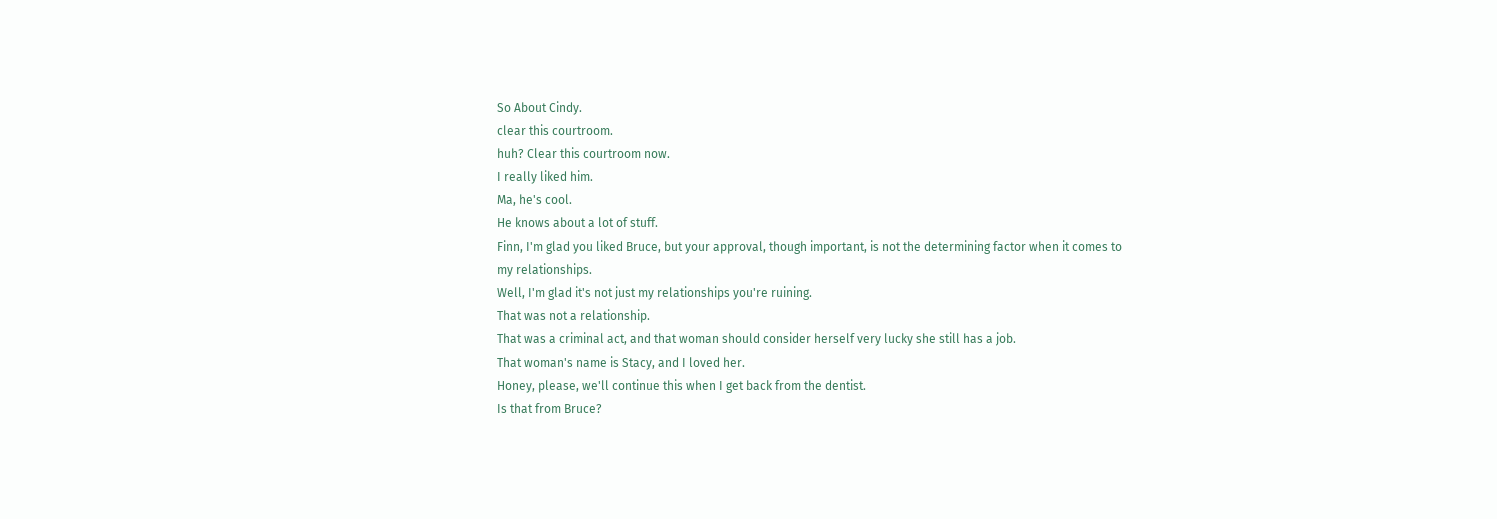So About Cindy.
clear this courtroom.
huh? Clear this courtroom now.
I really liked him.
Ma, he's cool.
He knows about a lot of stuff.
Finn, I'm glad you liked Bruce, but your approval, though important, is not the determining factor when it comes to my relationships.
Well, I'm glad it's not just my relationships you're ruining.
That was not a relationship.
That was a criminal act, and that woman should consider herself very lucky she still has a job.
That woman's name is Stacy, and I loved her.
Honey, please, we'll continue this when I get back from the dentist.
Is that from Bruce?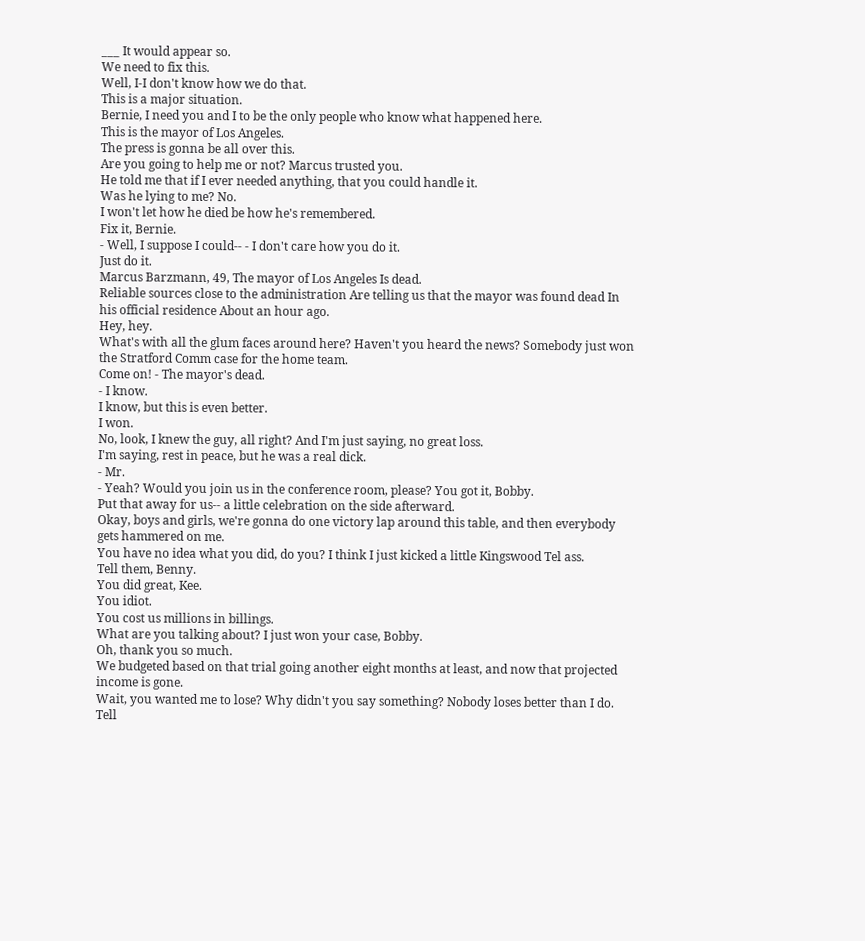___ It would appear so.
We need to fix this.
Well, I-I don't know how we do that.
This is a major situation.
Bernie, I need you and I to be the only people who know what happened here.
This is the mayor of Los Angeles.
The press is gonna be all over this.
Are you going to help me or not? Marcus trusted you.
He told me that if I ever needed anything, that you could handle it.
Was he lying to me? No.
I won't let how he died be how he's remembered.
Fix it, Bernie.
- Well, I suppose I could-- - I don't care how you do it.
Just do it.
Marcus Barzmann, 49, The mayor of Los Angeles Is dead.
Reliable sources close to the administration Are telling us that the mayor was found dead In his official residence About an hour ago.
Hey, hey.
What's with all the glum faces around here? Haven't you heard the news? Somebody just won the Stratford Comm case for the home team.
Come on! - The mayor's dead.
- I know.
I know, but this is even better.
I won.
No, look, I knew the guy, all right? And I'm just saying, no great loss.
I'm saying, rest in peace, but he was a real dick.
- Mr.
- Yeah? Would you join us in the conference room, please? You got it, Bobby.
Put that away for us-- a little celebration on the side afterward.
Okay, boys and girls, we're gonna do one victory lap around this table, and then everybody gets hammered on me.
You have no idea what you did, do you? I think I just kicked a little Kingswood Tel ass.
Tell them, Benny.
You did great, Kee.
You idiot.
You cost us millions in billings.
What are you talking about? I just won your case, Bobby.
Oh, thank you so much.
We budgeted based on that trial going another eight months at least, and now that projected income is gone.
Wait, you wanted me to lose? Why didn't you say something? Nobody loses better than I do.
Tell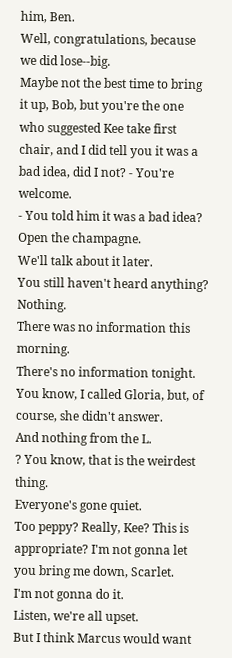him, Ben.
Well, congratulations, because we did lose--big.
Maybe not the best time to bring it up, Bob, but you're the one who suggested Kee take first chair, and I did tell you it was a bad idea, did I not? - You're welcome.
- You told him it was a bad idea? Open the champagne.
We'll talk about it later.
You still haven't heard anything? Nothing.
There was no information this morning.
There's no information tonight.
You know, I called Gloria, but, of course, she didn't answer.
And nothing from the L.
? You know, that is the weirdest thing.
Everyone's gone quiet.
Too peppy? Really, Kee? This is appropriate? I'm not gonna let you bring me down, Scarlet.
I'm not gonna do it.
Listen, we're all upset.
But I think Marcus would want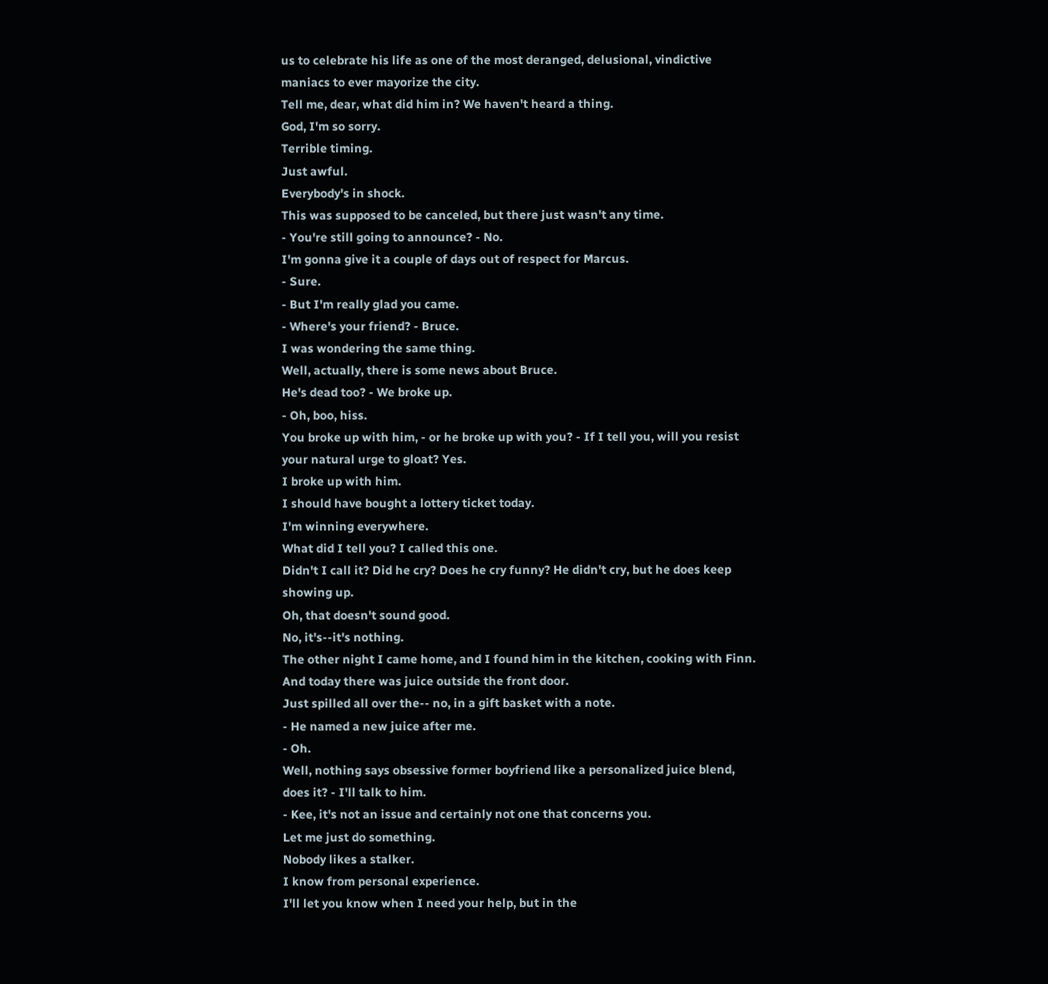us to celebrate his life as one of the most deranged, delusional, vindictive maniacs to ever mayorize the city.
Tell me, dear, what did him in? We haven't heard a thing.
God, I'm so sorry.
Terrible timing.
Just awful.
Everybody's in shock.
This was supposed to be canceled, but there just wasn't any time.
- You're still going to announce? - No.
I'm gonna give it a couple of days out of respect for Marcus.
- Sure.
- But I'm really glad you came.
- Where's your friend? - Bruce.
I was wondering the same thing.
Well, actually, there is some news about Bruce.
He's dead too? - We broke up.
- Oh, boo, hiss.
You broke up with him, - or he broke up with you? - If I tell you, will you resist your natural urge to gloat? Yes.
I broke up with him.
I should have bought a lottery ticket today.
I'm winning everywhere.
What did I tell you? I called this one.
Didn't I call it? Did he cry? Does he cry funny? He didn't cry, but he does keep showing up.
Oh, that doesn't sound good.
No, it's--it's nothing.
The other night I came home, and I found him in the kitchen, cooking with Finn.
And today there was juice outside the front door.
Just spilled all over the-- no, in a gift basket with a note.
- He named a new juice after me.
- Oh.
Well, nothing says obsessive former boyfriend like a personalized juice blend, does it? - I'll talk to him.
- Kee, it's not an issue and certainly not one that concerns you.
Let me just do something.
Nobody likes a stalker.
I know from personal experience.
I'll let you know when I need your help, but in the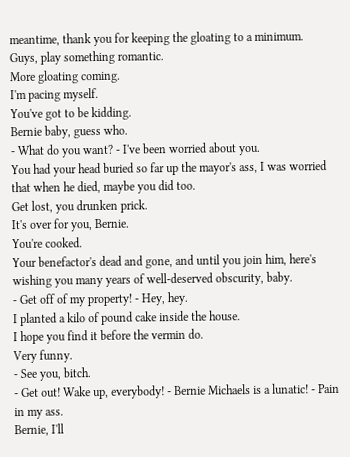meantime, thank you for keeping the gloating to a minimum.
Guys, play something romantic.
More gloating coming.
I'm pacing myself.
You've got to be kidding.
Bernie baby, guess who.
- What do you want? - I've been worried about you.
You had your head buried so far up the mayor's ass, I was worried that when he died, maybe you did too.
Get lost, you drunken prick.
It's over for you, Bernie.
You're cooked.
Your benefactor's dead and gone, and until you join him, here's wishing you many years of well-deserved obscurity, baby.
- Get off of my property! - Hey, hey.
I planted a kilo of pound cake inside the house.
I hope you find it before the vermin do.
Very funny.
- See you, bitch.
- Get out! Wake up, everybody! - Bernie Michaels is a lunatic! - Pain in my ass.
Bernie, I'll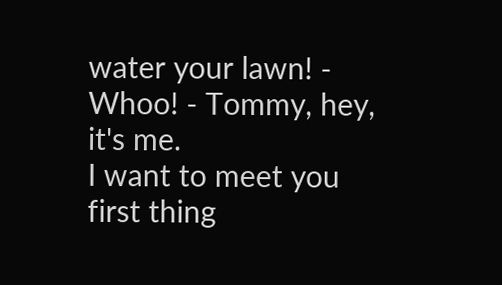water your lawn! - Whoo! - Tommy, hey, it's me.
I want to meet you first thing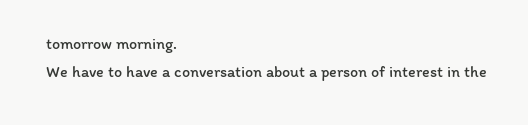tomorrow morning.
We have to have a conversation about a person of interest in the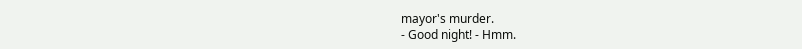mayor's murder.
- Good night! - Hmm.